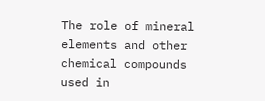The role of mineral elements and other chemical compounds used in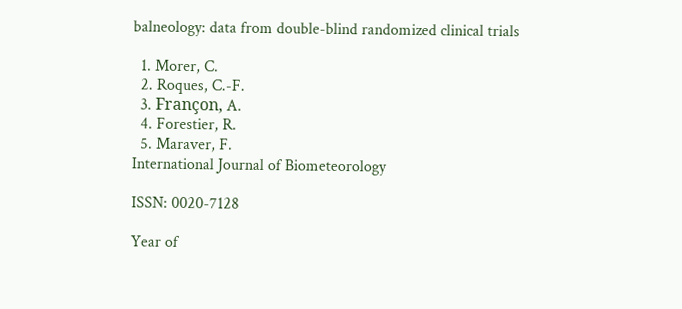balneology: data from double-blind randomized clinical trials

  1. Morer, C.
  2. Roques, C.-F.
  3. Françon, A.
  4. Forestier, R.
  5. Maraver, F.
International Journal of Biometeorology

ISSN: 0020-7128

Year of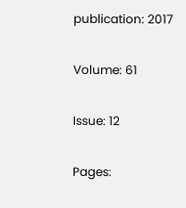publication: 2017

Volume: 61

Issue: 12

Pages: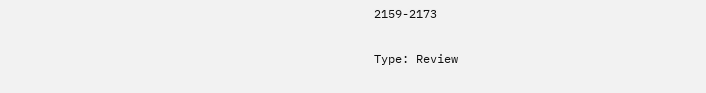2159-2173

Type: Review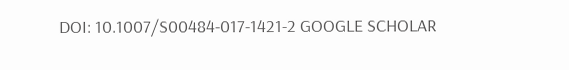DOI: 10.1007/S00484-017-1421-2 GOOGLE SCHOLAR